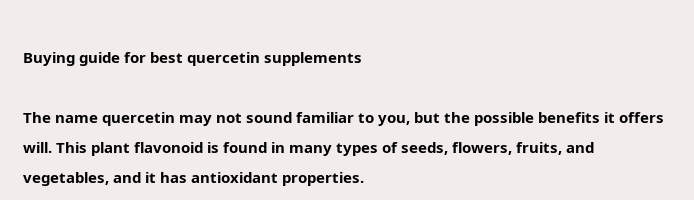Buying guide for best quercetin supplements

The name quercetin may not sound familiar to you, but the possible benefits it offers will. This plant flavonoid is found in many types of seeds, flowers, fruits, and vegetables, and it has antioxidant properties.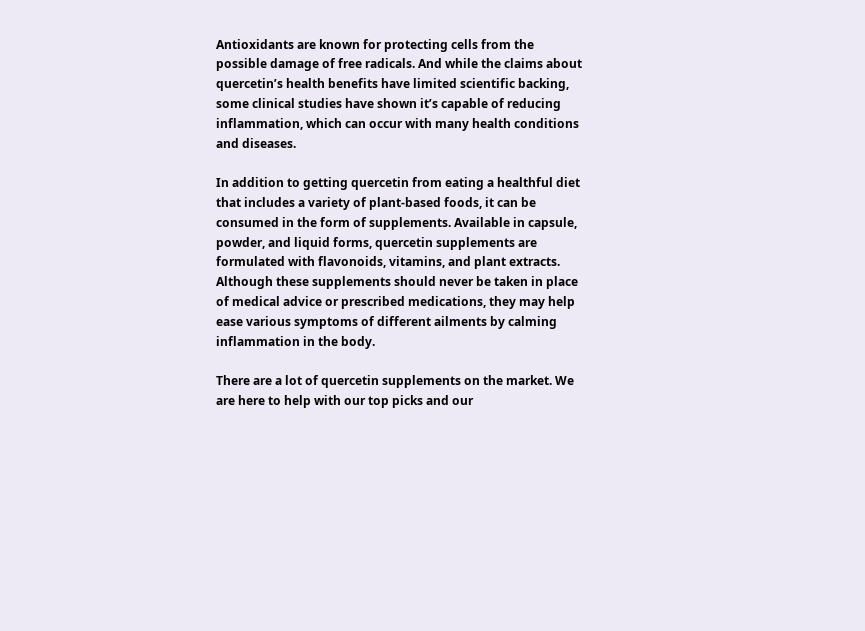Antioxidants are known for protecting cells from the possible damage of free radicals. And while the claims about quercetin’s health benefits have limited scientific backing, some clinical studies have shown it’s capable of reducing inflammation, which can occur with many health conditions and diseases.

In addition to getting quercetin from eating a healthful diet that includes a variety of plant-based foods, it can be consumed in the form of supplements. Available in capsule, powder, and liquid forms, quercetin supplements are formulated with flavonoids, vitamins, and plant extracts. Although these supplements should never be taken in place of medical advice or prescribed medications, they may help ease various symptoms of different ailments by calming inflammation in the body.

There are a lot of quercetin supplements on the market. We are here to help with our top picks and our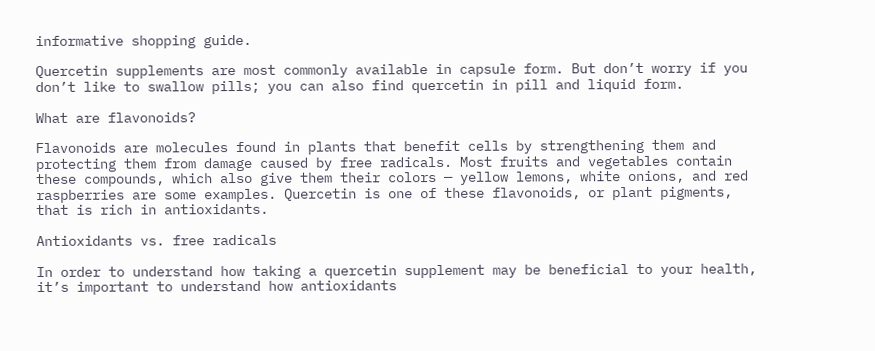informative shopping guide.

Quercetin supplements are most commonly available in capsule form. But don’t worry if you don’t like to swallow pills; you can also find quercetin in pill and liquid form.

What are flavonoids?

Flavonoids are molecules found in plants that benefit cells by strengthening them and protecting them from damage caused by free radicals. Most fruits and vegetables contain these compounds, which also give them their colors — yellow lemons, white onions, and red raspberries are some examples. Quercetin is one of these flavonoids, or plant pigments, that is rich in antioxidants.

Antioxidants vs. free radicals

In order to understand how taking a quercetin supplement may be beneficial to your health, it’s important to understand how antioxidants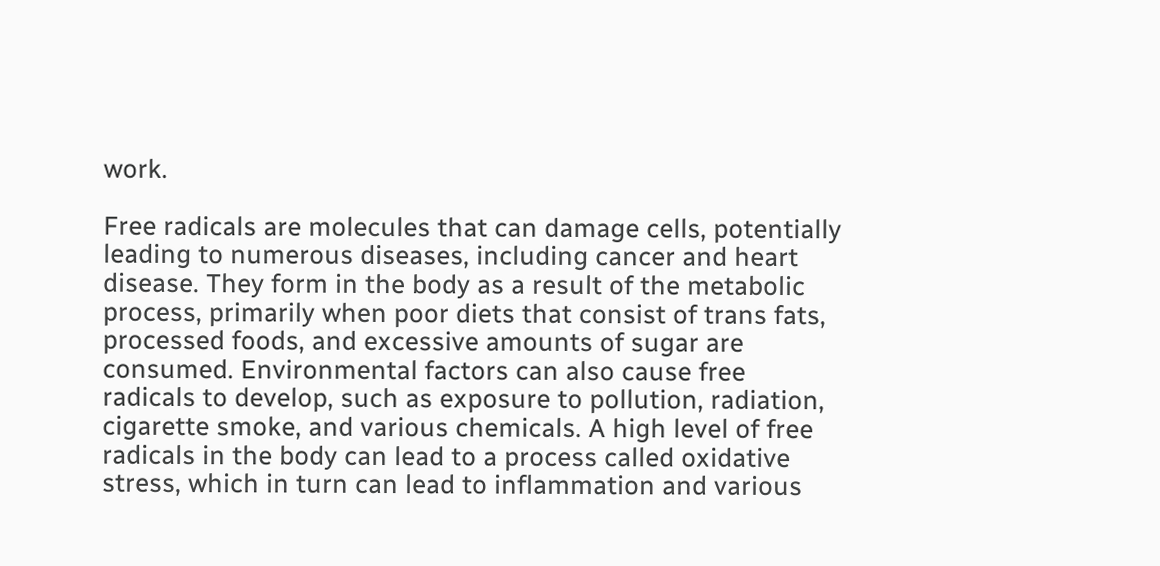work.

Free radicals are molecules that can damage cells, potentially leading to numerous diseases, including cancer and heart disease. They form in the body as a result of the metabolic process, primarily when poor diets that consist of trans fats, processed foods, and excessive amounts of sugar are consumed. Environmental factors can also cause free radicals to develop, such as exposure to pollution, radiation, cigarette smoke, and various chemicals. A high level of free radicals in the body can lead to a process called oxidative stress, which in turn can lead to inflammation and various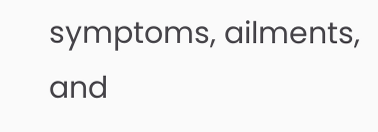symptoms, ailments, and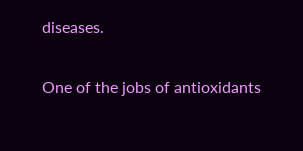diseases.

One of the jobs of antioxidants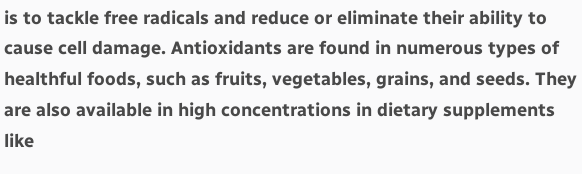is to tackle free radicals and reduce or eliminate their ability to cause cell damage. Antioxidants are found in numerous types of healthful foods, such as fruits, vegetables, grains, and seeds. They are also available in high concentrations in dietary supplements like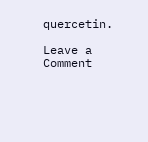quercetin.

Leave a Comment